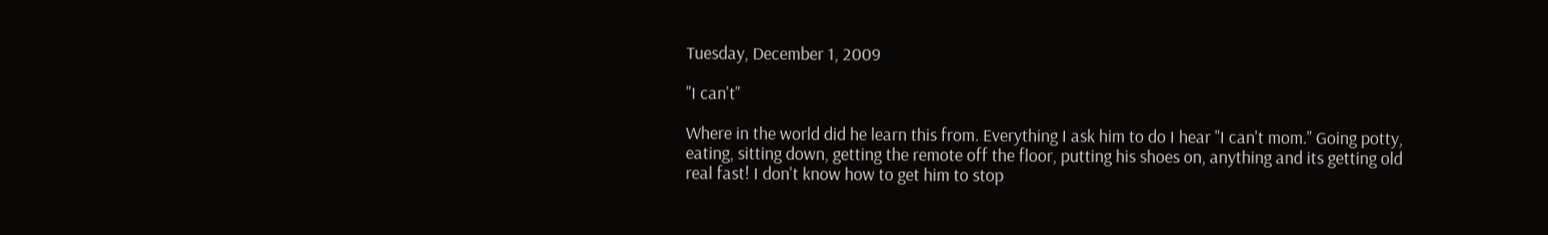Tuesday, December 1, 2009

"I can't"

Where in the world did he learn this from. Everything I ask him to do I hear "I can't mom." Going potty, eating, sitting down, getting the remote off the floor, putting his shoes on, anything and its getting old real fast! I don't know how to get him to stop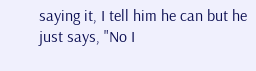saying it, I tell him he can but he just says, "No I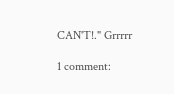CAN'T!." Grrrrr

1 comment: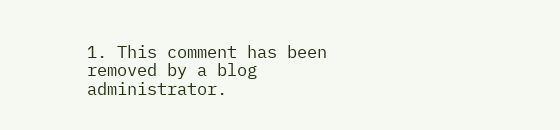1. This comment has been removed by a blog administrator.